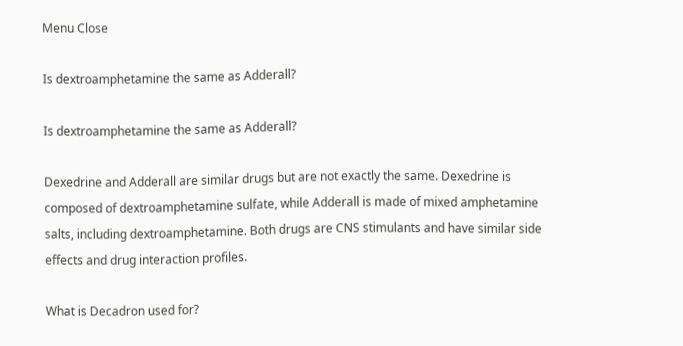Menu Close

Is dextroamphetamine the same as Adderall?

Is dextroamphetamine the same as Adderall?

Dexedrine and Adderall are similar drugs but are not exactly the same. Dexedrine is composed of dextroamphetamine sulfate, while Adderall is made of mixed amphetamine salts, including dextroamphetamine. Both drugs are CNS stimulants and have similar side effects and drug interaction profiles.

What is Decadron used for?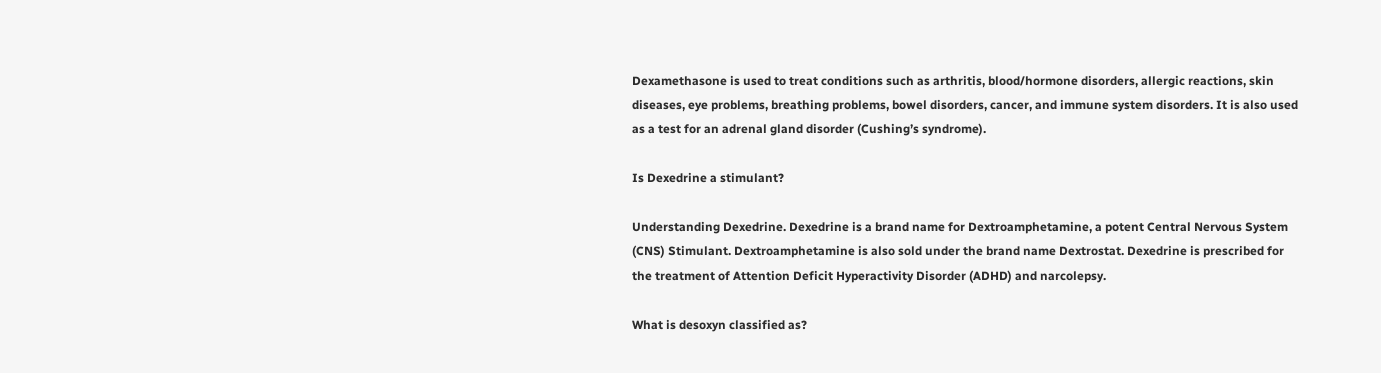Dexamethasone is used to treat conditions such as arthritis, blood/hormone disorders, allergic reactions, skin diseases, eye problems, breathing problems, bowel disorders, cancer, and immune system disorders. It is also used as a test for an adrenal gland disorder (Cushing’s syndrome).

Is Dexedrine a stimulant?

Understanding Dexedrine. Dexedrine is a brand name for Dextroamphetamine, a potent Central Nervous System (CNS) Stimulant. Dextroamphetamine is also sold under the brand name Dextrostat. Dexedrine is prescribed for the treatment of Attention Deficit Hyperactivity Disorder (ADHD) and narcolepsy.

What is desoxyn classified as?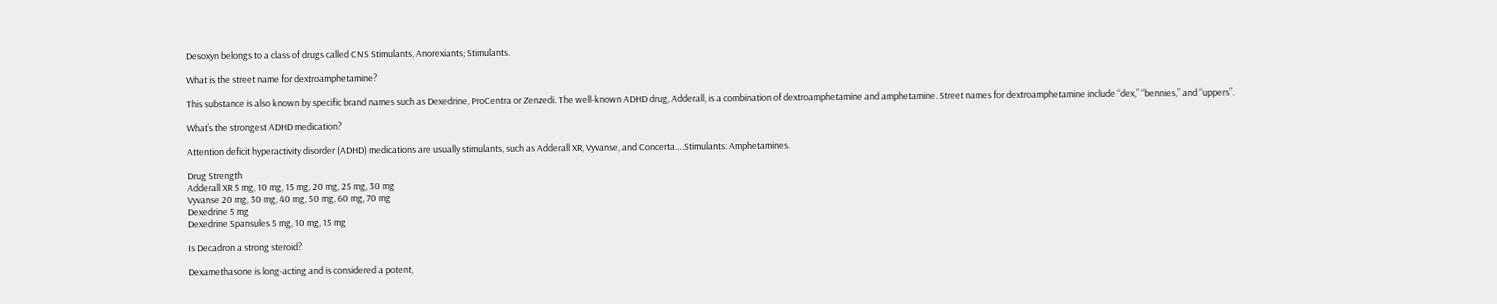Desoxyn belongs to a class of drugs called CNS Stimulants, Anorexiants; Stimulants.

What is the street name for dextroamphetamine?

This substance is also known by specific brand names such as Dexedrine, ProCentra or Zenzedi. The well-known ADHD drug, Adderall, is a combination of dextroamphetamine and amphetamine. Street names for dextroamphetamine include “dex,” “bennies,” and “uppers”.

What’s the strongest ADHD medication?

Attention deficit hyperactivity disorder (ADHD) medications are usually stimulants, such as Adderall XR, Vyvanse, and Concerta….Stimulants: Amphetamines.

Drug Strength
Adderall XR 5 mg, 10 mg, 15 mg, 20 mg, 25 mg, 30 mg
Vyvanse 20 mg, 30 mg, 40 mg, 50 mg, 60 mg, 70 mg
Dexedrine 5 mg
Dexedrine Spansules 5 mg, 10 mg, 15 mg

Is Decadron a strong steroid?

Dexamethasone is long-acting and is considered a potent,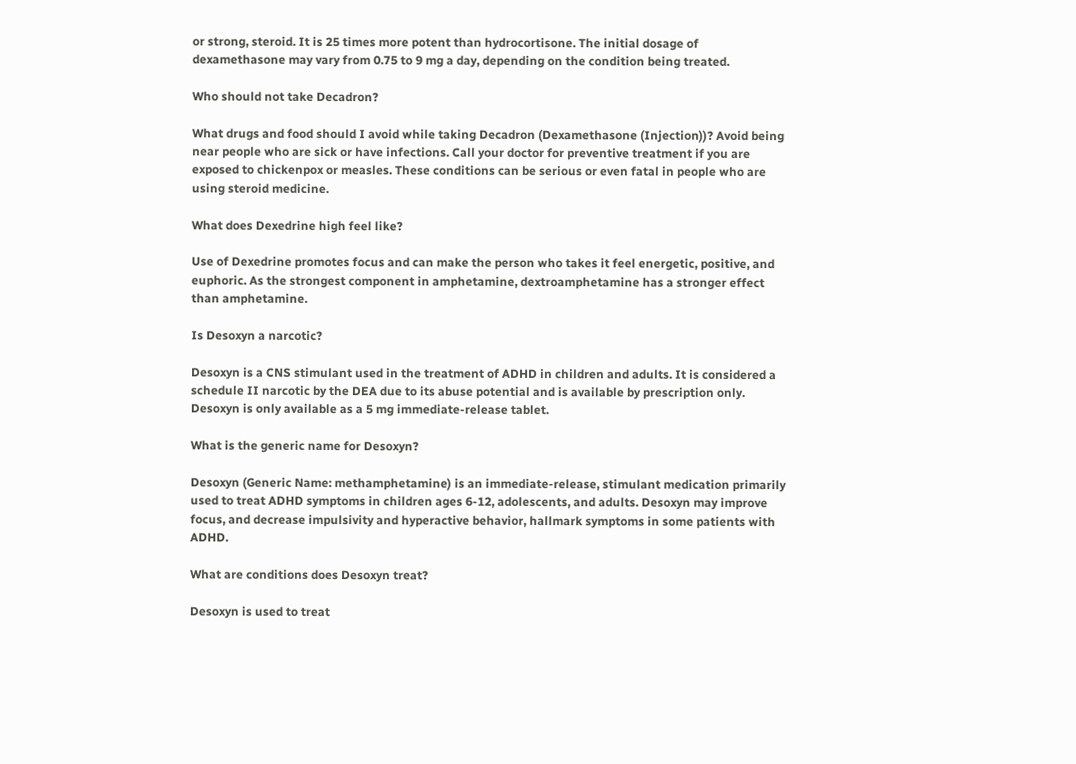or strong, steroid. It is 25 times more potent than hydrocortisone. The initial dosage of dexamethasone may vary from 0.75 to 9 mg a day, depending on the condition being treated.

Who should not take Decadron?

What drugs and food should I avoid while taking Decadron (Dexamethasone (Injection))? Avoid being near people who are sick or have infections. Call your doctor for preventive treatment if you are exposed to chickenpox or measles. These conditions can be serious or even fatal in people who are using steroid medicine.

What does Dexedrine high feel like?

Use of Dexedrine promotes focus and can make the person who takes it feel energetic, positive, and euphoric. As the strongest component in amphetamine, dextroamphetamine has a stronger effect than amphetamine.

Is Desoxyn a narcotic?

Desoxyn is a CNS stimulant used in the treatment of ADHD in children and adults. It is considered a schedule II narcotic by the DEA due to its abuse potential and is available by prescription only. Desoxyn is only available as a 5 mg immediate-release tablet.

What is the generic name for Desoxyn?

Desoxyn (Generic Name: methamphetamine) is an immediate-release, stimulant medication primarily used to treat ADHD symptoms in children ages 6-12, adolescents, and adults. Desoxyn may improve focus, and decrease impulsivity and hyperactive behavior, hallmark symptoms in some patients with ADHD.

What are conditions does Desoxyn treat?

Desoxyn is used to treat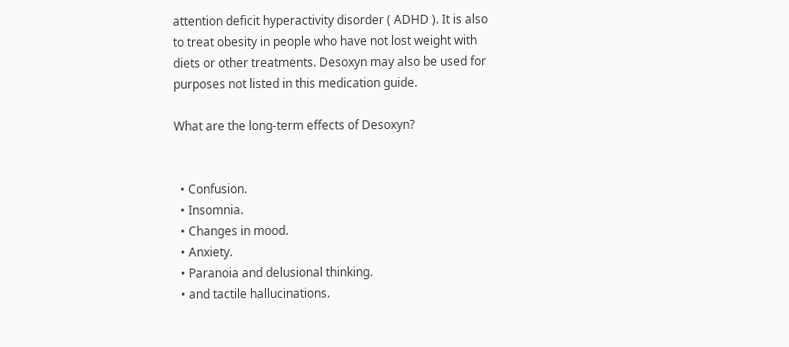attention deficit hyperactivity disorder ( ADHD ). It is also to treat obesity in people who have not lost weight with diets or other treatments. Desoxyn may also be used for purposes not listed in this medication guide.

What are the long-term effects of Desoxyn?


  • Confusion.
  • Insomnia.
  • Changes in mood.
  • Anxiety.
  • Paranoia and delusional thinking.
  • and tactile hallucinations.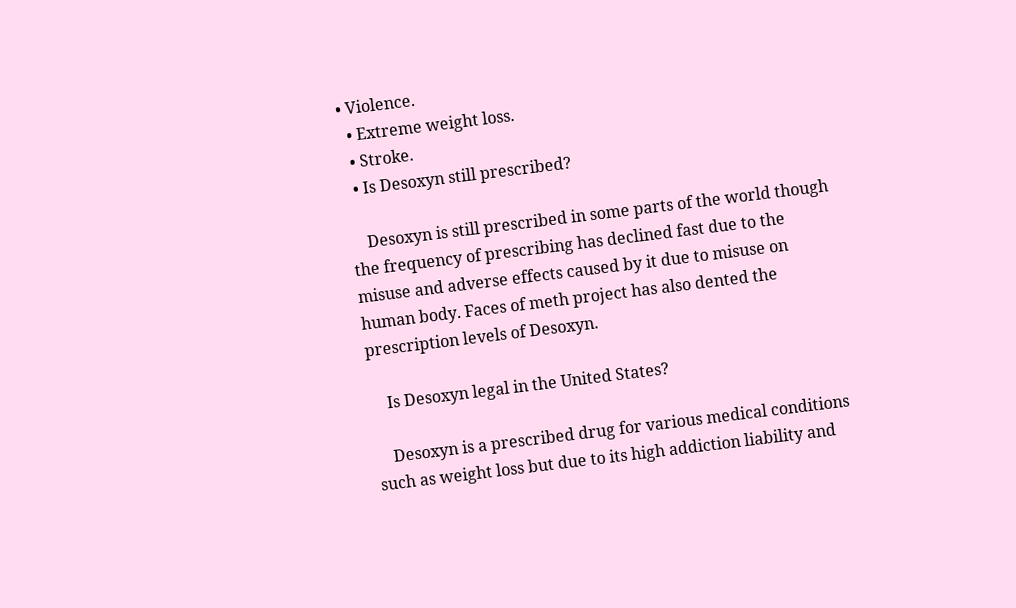• Violence.
  • Extreme weight loss.
  • Stroke.
  • Is Desoxyn still prescribed?

    Desoxyn is still prescribed in some parts of the world though the frequency of prescribing has declined fast due to the misuse and adverse effects caused by it due to misuse on human body. Faces of meth project has also dented the prescription levels of Desoxyn.

    Is Desoxyn legal in the United States?

    Desoxyn is a prescribed drug for various medical conditions such as weight loss but due to its high addiction liability and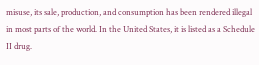misuse, its sale, production, and consumption has been rendered illegal in most parts of the world. In the United States, it is listed as a Schedule II drug.